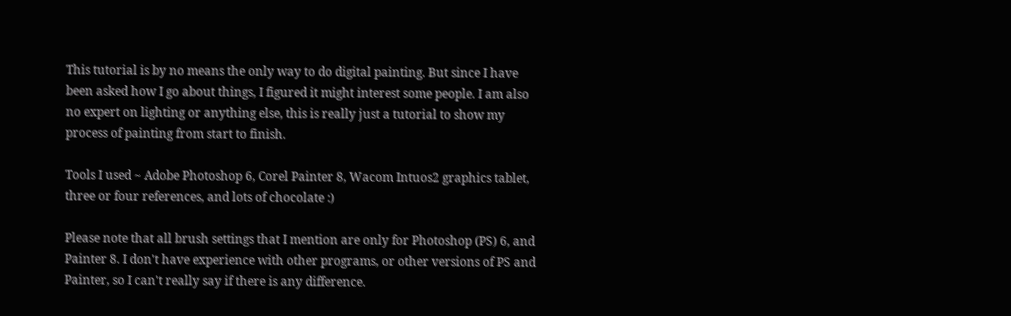This tutorial is by no means the only way to do digital painting. But since I have been asked how I go about things, I figured it might interest some people. I am also no expert on lighting or anything else, this is really just a tutorial to show my process of painting from start to finish.

Tools I used ~ Adobe Photoshop 6, Corel Painter 8, Wacom Intuos2 graphics tablet, three or four references, and lots of chocolate :)

Please note that all brush settings that I mention are only for Photoshop (PS) 6, and Painter 8. I don't have experience with other programs, or other versions of PS and Painter, so I can't really say if there is any difference.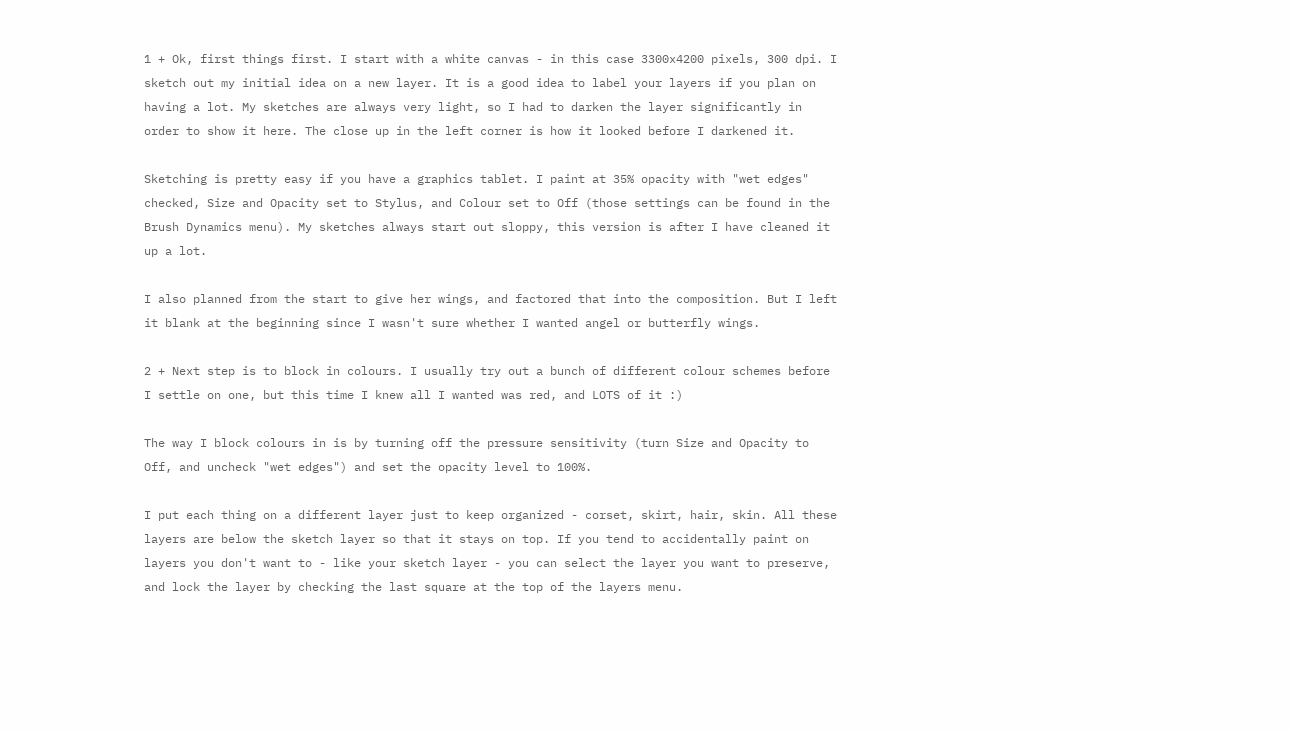1 + Ok, first things first. I start with a white canvas - in this case 3300x4200 pixels, 300 dpi. I sketch out my initial idea on a new layer. It is a good idea to label your layers if you plan on having a lot. My sketches are always very light, so I had to darken the layer significantly in order to show it here. The close up in the left corner is how it looked before I darkened it.

Sketching is pretty easy if you have a graphics tablet. I paint at 35% opacity with "wet edges" checked, Size and Opacity set to Stylus, and Colour set to Off (those settings can be found in the Brush Dynamics menu). My sketches always start out sloppy, this version is after I have cleaned it up a lot.

I also planned from the start to give her wings, and factored that into the composition. But I left it blank at the beginning since I wasn't sure whether I wanted angel or butterfly wings.

2 + Next step is to block in colours. I usually try out a bunch of different colour schemes before I settle on one, but this time I knew all I wanted was red, and LOTS of it :)

The way I block colours in is by turning off the pressure sensitivity (turn Size and Opacity to Off, and uncheck "wet edges") and set the opacity level to 100%.

I put each thing on a different layer just to keep organized - corset, skirt, hair, skin. All these layers are below the sketch layer so that it stays on top. If you tend to accidentally paint on layers you don't want to - like your sketch layer - you can select the layer you want to preserve, and lock the layer by checking the last square at the top of the layers menu.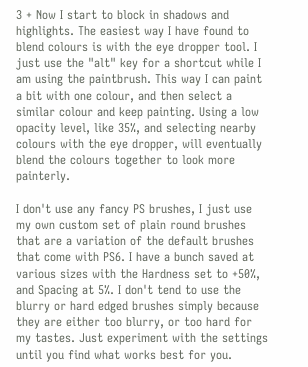3 + Now I start to block in shadows and highlights. The easiest way I have found to blend colours is with the eye dropper tool. I just use the "alt" key for a shortcut while I am using the paintbrush. This way I can paint a bit with one colour, and then select a similar colour and keep painting. Using a low opacity level, like 35%, and selecting nearby colours with the eye dropper, will eventually blend the colours together to look more painterly.

I don't use any fancy PS brushes, I just use my own custom set of plain round brushes that are a variation of the default brushes that come with PS6. I have a bunch saved at various sizes with the Hardness set to +50%, and Spacing at 5%. I don't tend to use the blurry or hard edged brushes simply because they are either too blurry, or too hard for my tastes. Just experiment with the settings until you find what works best for you.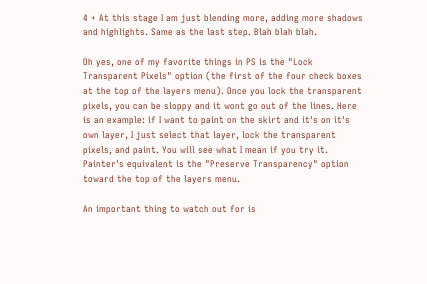4 + At this stage I am just blending more, adding more shadows and highlights. Same as the last step. Blah blah blah.

Oh yes, one of my favorite things in PS is the "Lock Transparent Pixels" option (the first of the four check boxes at the top of the layers menu). Once you lock the transparent pixels, you can be sloppy and it wont go out of the lines. Here is an example: if I want to paint on the skirt and it's on it's own layer, I just select that layer, lock the transparent pixels, and paint. You will see what I mean if you try it. Painter's equivalent is the "Preserve Transparency" option toward the top of the layers menu.

An important thing to watch out for is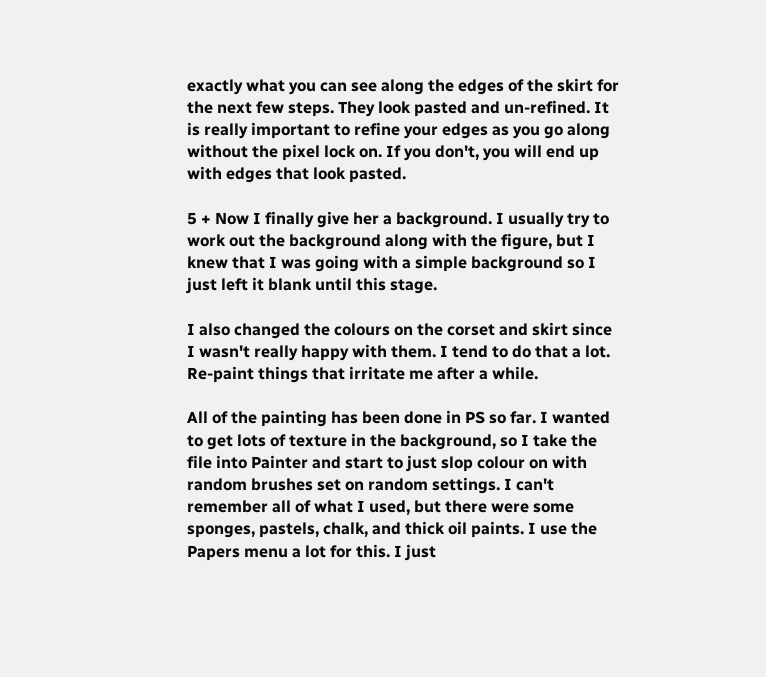exactly what you can see along the edges of the skirt for the next few steps. They look pasted and un-refined. It is really important to refine your edges as you go along without the pixel lock on. If you don't, you will end up with edges that look pasted.

5 + Now I finally give her a background. I usually try to work out the background along with the figure, but I knew that I was going with a simple background so I just left it blank until this stage.

I also changed the colours on the corset and skirt since I wasn't really happy with them. I tend to do that a lot. Re-paint things that irritate me after a while.

All of the painting has been done in PS so far. I wanted to get lots of texture in the background, so I take the file into Painter and start to just slop colour on with random brushes set on random settings. I can't remember all of what I used, but there were some sponges, pastels, chalk, and thick oil paints. I use the Papers menu a lot for this. I just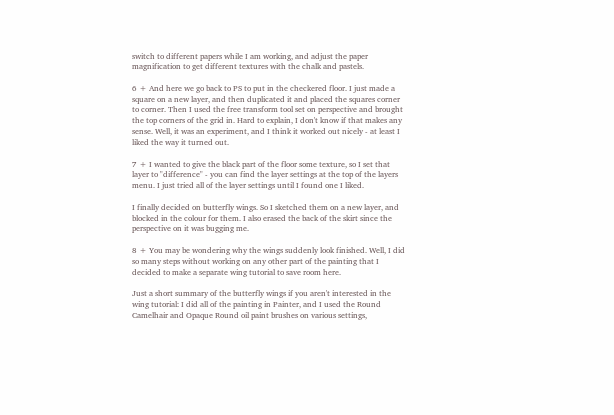switch to different papers while I am working, and adjust the paper magnification to get different textures with the chalk and pastels.

6 + And here we go back to PS to put in the checkered floor. I just made a square on a new layer, and then duplicated it and placed the squares corner to corner. Then I used the free transform tool set on perspective and brought the top corners of the grid in. Hard to explain, I don't know if that makes any sense. Well, it was an experiment, and I think it worked out nicely - at least I liked the way it turned out.

7 + I wanted to give the black part of the floor some texture, so I set that layer to "difference" - you can find the layer settings at the top of the layers menu. I just tried all of the layer settings until I found one I liked.

I finally decided on butterfly wings. So I sketched them on a new layer, and blocked in the colour for them. I also erased the back of the skirt since the perspective on it was bugging me.

8 + You may be wondering why the wings suddenly look finished. Well, I did so many steps without working on any other part of the painting that I decided to make a separate wing tutorial to save room here.

Just a short summary of the butterfly wings if you aren't interested in the wing tutorial: I did all of the painting in Painter, and I used the Round Camelhair and Opaque Round oil paint brushes on various settings,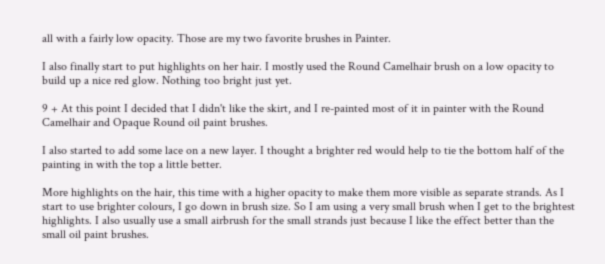all with a fairly low opacity. Those are my two favorite brushes in Painter.

I also finally start to put highlights on her hair. I mostly used the Round Camelhair brush on a low opacity to build up a nice red glow. Nothing too bright just yet.

9 + At this point I decided that I didn't like the skirt, and I re-painted most of it in painter with the Round Camelhair and Opaque Round oil paint brushes.

I also started to add some lace on a new layer. I thought a brighter red would help to tie the bottom half of the painting in with the top a little better.

More highlights on the hair, this time with a higher opacity to make them more visible as separate strands. As I start to use brighter colours, I go down in brush size. So I am using a very small brush when I get to the brightest highlights. I also usually use a small airbrush for the small strands just because I like the effect better than the small oil paint brushes.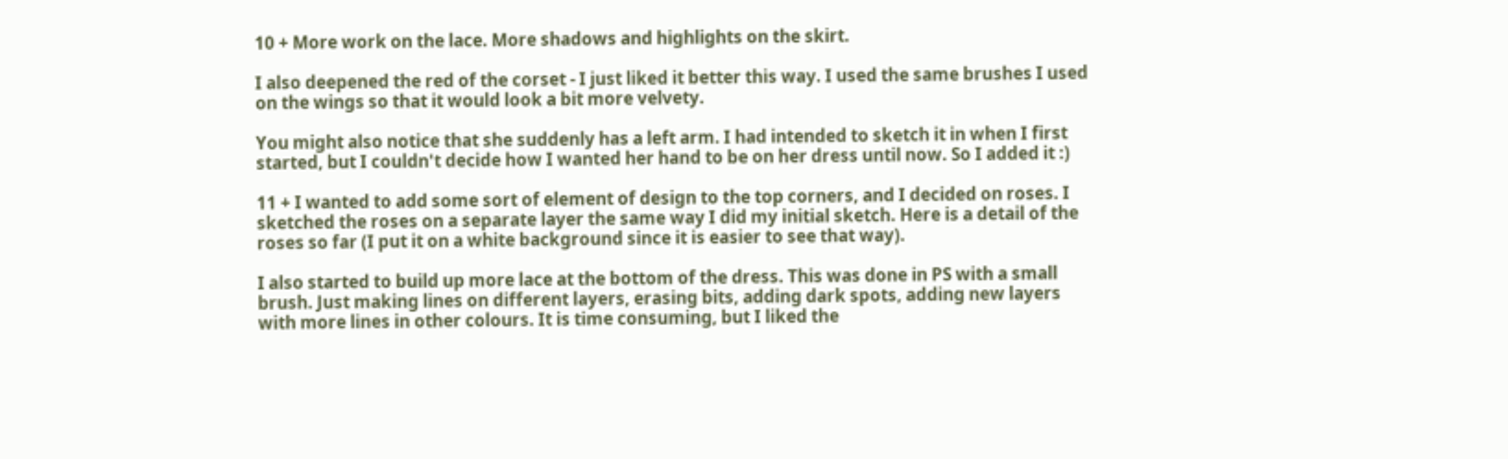10 + More work on the lace. More shadows and highlights on the skirt.

I also deepened the red of the corset - I just liked it better this way. I used the same brushes I used on the wings so that it would look a bit more velvety.

You might also notice that she suddenly has a left arm. I had intended to sketch it in when I first started, but I couldn't decide how I wanted her hand to be on her dress until now. So I added it :)

11 + I wanted to add some sort of element of design to the top corners, and I decided on roses. I sketched the roses on a separate layer the same way I did my initial sketch. Here is a detail of the roses so far (I put it on a white background since it is easier to see that way).

I also started to build up more lace at the bottom of the dress. This was done in PS with a small brush. Just making lines on different layers, erasing bits, adding dark spots, adding new layers with more lines in other colours. It is time consuming, but I liked the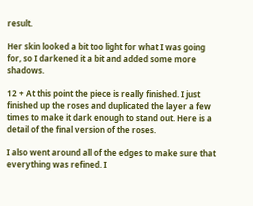result.

Her skin looked a bit too light for what I was going for, so I darkened it a bit and added some more shadows.

12 + At this point the piece is really finished. I just finished up the roses and duplicated the layer a few times to make it dark enough to stand out. Here is a detail of the final version of the roses.

I also went around all of the edges to make sure that everything was refined. I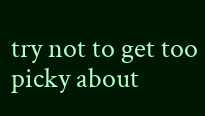try not to get too picky about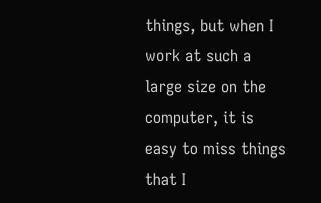things, but when I work at such a large size on the computer, it is easy to miss things that I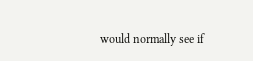would normally see if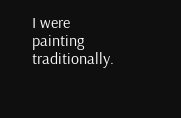I were painting traditionally.